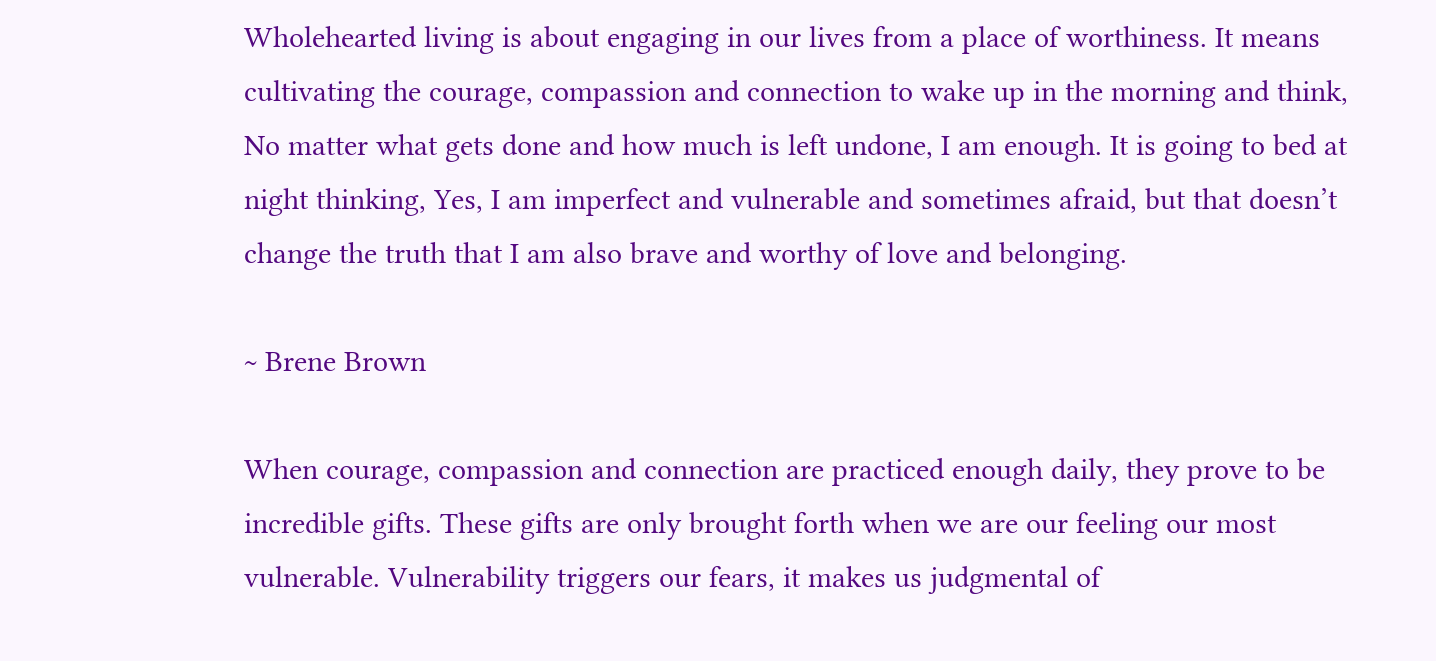Wholehearted living is about engaging in our lives from a place of worthiness. It means cultivating the courage, compassion and connection to wake up in the morning and think, No matter what gets done and how much is left undone, I am enough. It is going to bed at night thinking, Yes, I am imperfect and vulnerable and sometimes afraid, but that doesn’t change the truth that I am also brave and worthy of love and belonging.

~ Brene Brown

When courage, compassion and connection are practiced enough daily, they prove to be incredible gifts. These gifts are only brought forth when we are our feeling our most vulnerable. Vulnerability triggers our fears, it makes us judgmental of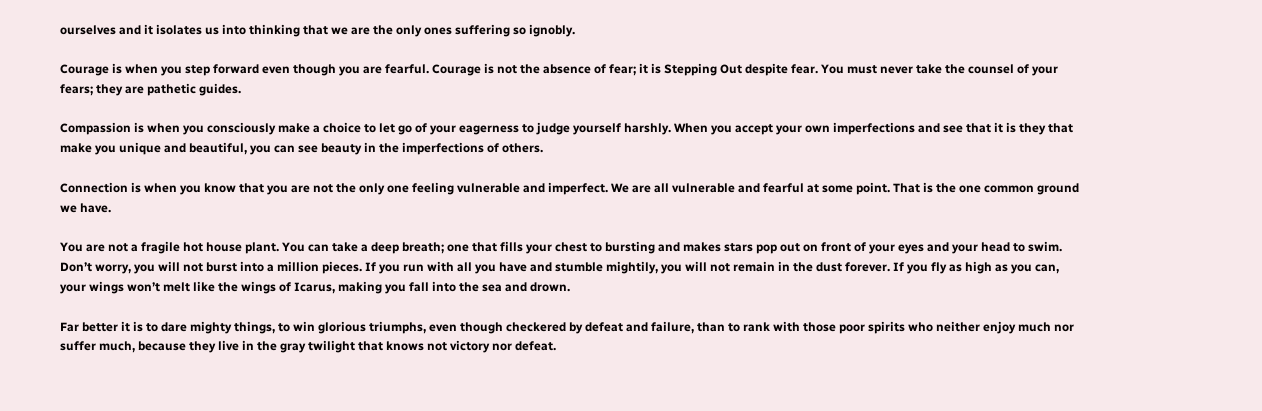ourselves and it isolates us into thinking that we are the only ones suffering so ignobly.

Courage is when you step forward even though you are fearful. Courage is not the absence of fear; it is Stepping Out despite fear. You must never take the counsel of your  fears; they are pathetic guides.

Compassion is when you consciously make a choice to let go of your eagerness to judge yourself harshly. When you accept your own imperfections and see that it is they that make you unique and beautiful, you can see beauty in the imperfections of others.

Connection is when you know that you are not the only one feeling vulnerable and imperfect. We are all vulnerable and fearful at some point. That is the one common ground we have.

You are not a fragile hot house plant. You can take a deep breath; one that fills your chest to bursting and makes stars pop out on front of your eyes and your head to swim. Don’t worry, you will not burst into a million pieces. If you run with all you have and stumble mightily, you will not remain in the dust forever. If you fly as high as you can, your wings won’t melt like the wings of Icarus, making you fall into the sea and drown.

Far better it is to dare mighty things, to win glorious triumphs, even though checkered by defeat and failure, than to rank with those poor spirits who neither enjoy much nor suffer much, because they live in the gray twilight that knows not victory nor defeat.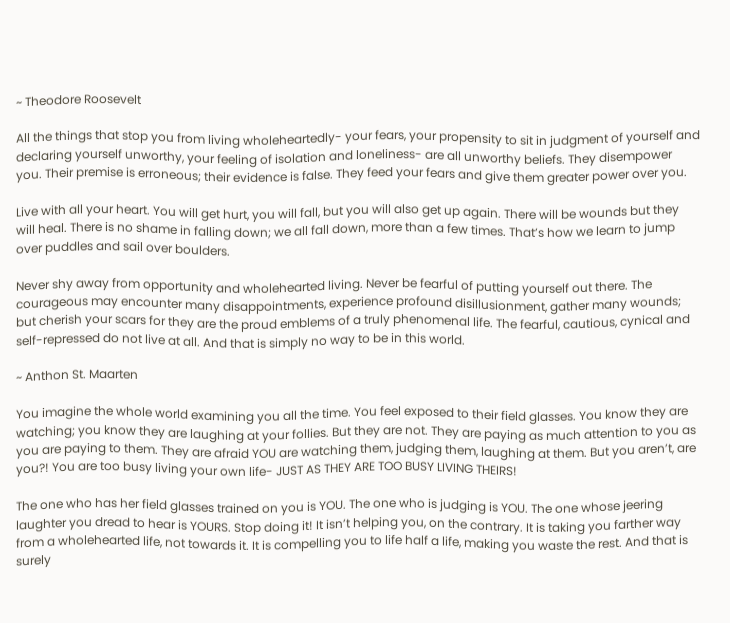~ Theodore Roosevelt

All the things that stop you from living wholeheartedly- your fears, your propensity to sit in judgment of yourself and declaring yourself unworthy, your feeling of isolation and loneliness- are all unworthy beliefs. They disempower you. Their premise is erroneous; their evidence is false. They feed your fears and give them greater power over you.

Live with all your heart. You will get hurt, you will fall, but you will also get up again. There will be wounds but they will heal. There is no shame in falling down; we all fall down, more than a few times. That’s how we learn to jump over puddles and sail over boulders.

Never shy away from opportunity and wholehearted living. Never be fearful of putting yourself out there. The courageous may encounter many disappointments, experience profound disillusionment, gather many wounds; but cherish your scars for they are the proud emblems of a truly phenomenal life. The fearful, cautious, cynical and self-repressed do not live at all. And that is simply no way to be in this world.

~ Anthon St. Maarten

You imagine the whole world examining you all the time. You feel exposed to their field glasses. You know they are watching; you know they are laughing at your follies. But they are not. They are paying as much attention to you as you are paying to them. They are afraid YOU are watching them, judging them, laughing at them. But you aren’t, are you?! You are too busy living your own life- JUST AS THEY ARE TOO BUSY LIVING THEIRS!

The one who has her field glasses trained on you is YOU. The one who is judging is YOU. The one whose jeering laughter you dread to hear is YOURS. Stop doing it! It isn’t helping you, on the contrary. It is taking you farther way from a wholehearted life, not towards it. It is compelling you to life half a life, making you waste the rest. And that is surely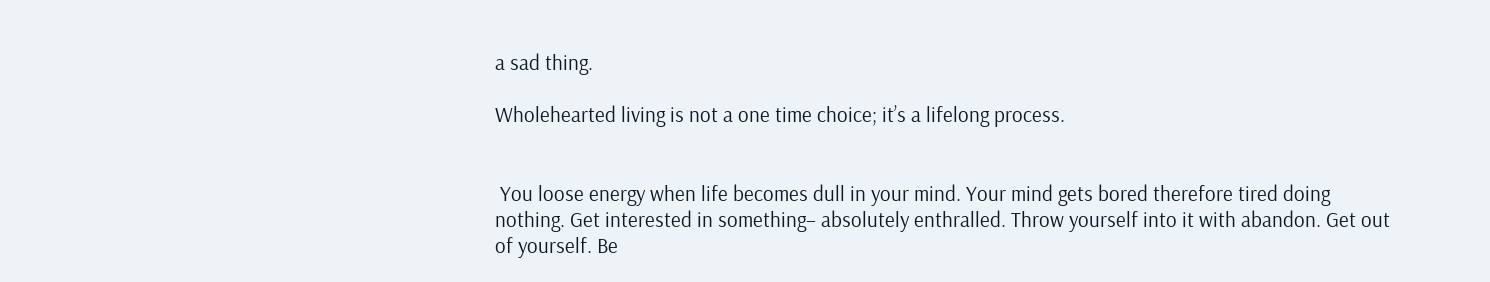a sad thing.

Wholehearted living is not a one time choice; it’s a lifelong process.


 You loose energy when life becomes dull in your mind. Your mind gets bored therefore tired doing nothing. Get interested in something– absolutely enthralled. Throw yourself into it with abandon. Get out of yourself. Be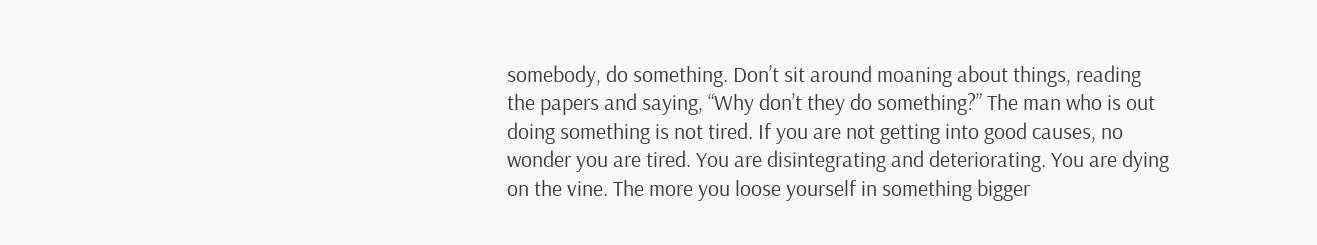somebody, do something. Don’t sit around moaning about things, reading the papers and saying, “Why don’t they do something?” The man who is out doing something is not tired. If you are not getting into good causes, no wonder you are tired. You are disintegrating and deteriorating. You are dying on the vine. The more you loose yourself in something bigger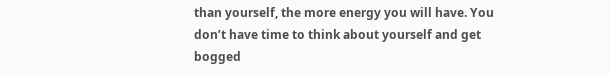than yourself, the more energy you will have. You don’t have time to think about yourself and get bogged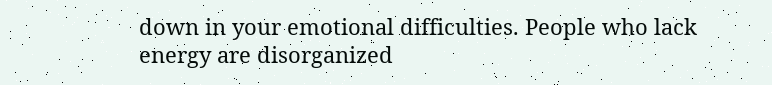down in your emotional difficulties. People who lack energy are disorganized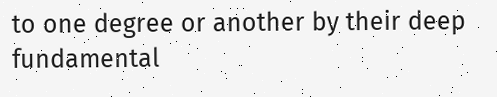to one degree or another by their deep fundamental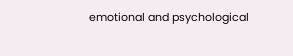emotional and psychological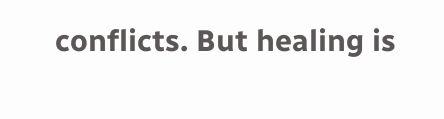conflicts. But healing is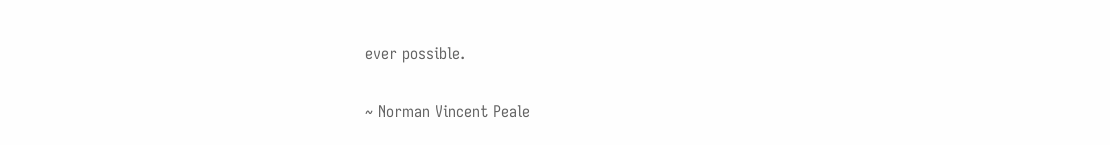ever possible.

~ Norman Vincent Peale